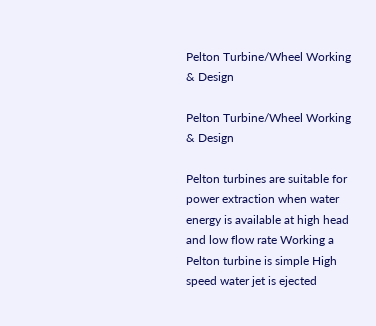Pelton Turbine/Wheel Working & Design

Pelton Turbine/Wheel Working & Design

Pelton turbines are suitable for power extraction when water energy is available at high head and low flow rate Working a Pelton turbine is simple High speed water jet is ejected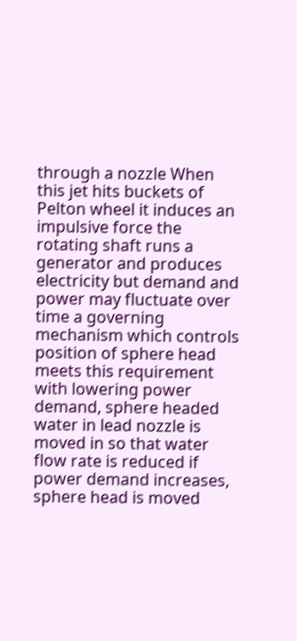through a nozzle When this jet hits buckets of Pelton wheel it induces an impulsive force the rotating shaft runs a generator and produces electricity but demand and power may fluctuate over time a governing mechanism which controls position of sphere head meets this requirement with lowering power demand, sphere headed water in lead nozzle is moved in so that water flow rate is reduced if power demand increases, sphere head is moved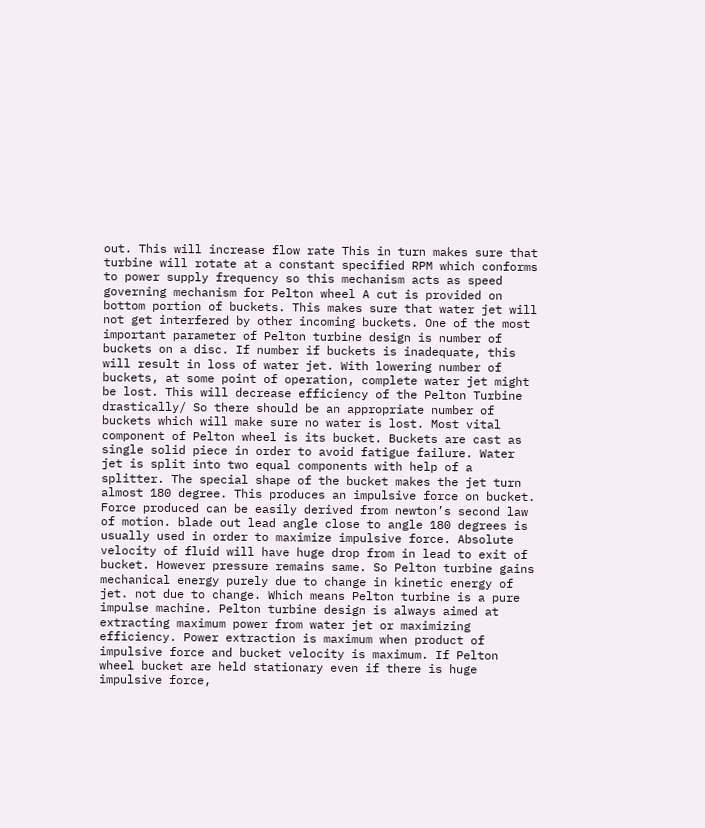out. This will increase flow rate This in turn makes sure that turbine will rotate at a constant specified RPM which conforms to power supply frequency so this mechanism acts as speed governing mechanism for Pelton wheel A cut is provided on bottom portion of buckets. This makes sure that water jet will not get interfered by other incoming buckets. One of the most important parameter of Pelton turbine design is number of buckets on a disc. If number if buckets is inadequate, this will result in loss of water jet. With lowering number of buckets, at some point of operation, complete water jet might be lost. This will decrease efficiency of the Pelton Turbine drastically/ So there should be an appropriate number of buckets which will make sure no water is lost. Most vital component of Pelton wheel is its bucket. Buckets are cast as single solid piece in order to avoid fatigue failure. Water jet is split into two equal components with help of a splitter. The special shape of the bucket makes the jet turn almost 180 degree. This produces an impulsive force on bucket. Force produced can be easily derived from newton’s second law of motion. blade out lead angle close to angle 180 degrees is usually used in order to maximize impulsive force. Absolute velocity of fluid will have huge drop from in lead to exit of bucket. However pressure remains same. So Pelton turbine gains mechanical energy purely due to change in kinetic energy of jet. not due to change. Which means Pelton turbine is a pure impulse machine. Pelton turbine design is always aimed at extracting maximum power from water jet or maximizing efficiency. Power extraction is maximum when product of impulsive force and bucket velocity is maximum. If Pelton wheel bucket are held stationary even if there is huge impulsive force,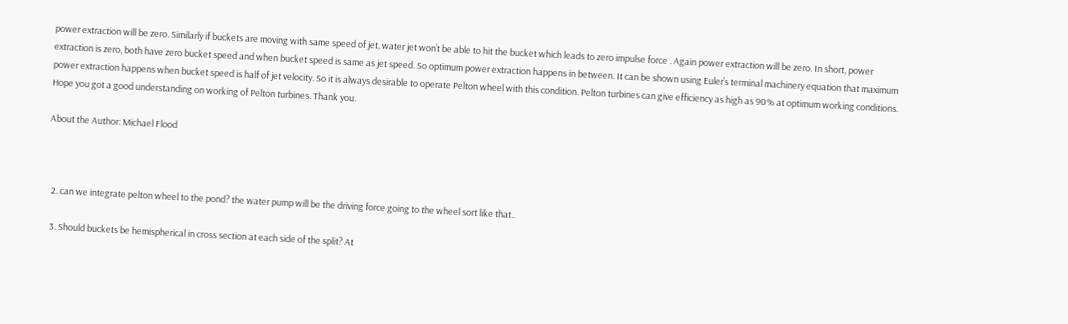power extraction will be zero. Similarly if buckets are moving with same speed of jet, water jet won’t be able to hit the bucket which leads to zero impulse force . Again power extraction will be zero. In short, power extraction is zero, both have zero bucket speed and when bucket speed is same as jet speed. So optimum power extraction happens in between. It can be shown using Euler’s terminal machinery equation that maximum power extraction happens when bucket speed is half of jet velocity. So it is always desirable to operate Pelton wheel with this condition. Pelton turbines can give efficiency as high as 90% at optimum working conditions. Hope you got a good understanding on working of Pelton turbines. Thank you.

About the Author: Michael Flood



  2. can we integrate pelton wheel to the pond? the water pump will be the driving force going to the wheel sort like that..

  3. Should buckets be hemispherical in cross section at each side of the split? At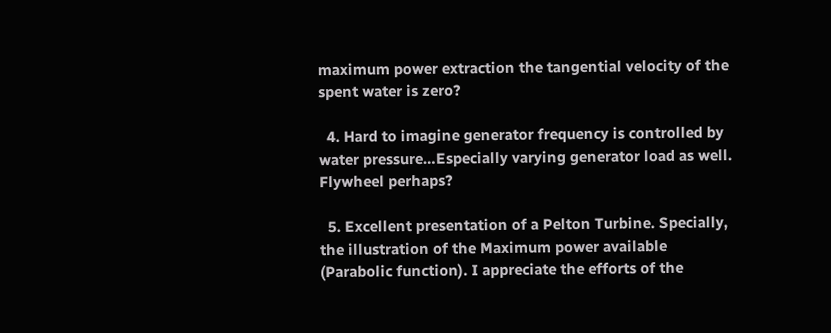maximum power extraction the tangential velocity of the spent water is zero?

  4. Hard to imagine generator frequency is controlled by water pressure…Especially varying generator load as well. Flywheel perhaps?

  5. Excellent presentation of a Pelton Turbine. Specially, the illustration of the Maximum power available (Parabolic function). I appreciate the efforts of the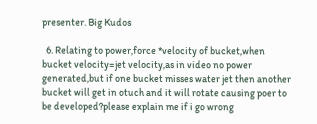presenter. Big Kudos

  6. Relating to power,force *velocity of bucket,when bucket velocity=jet velocity,as in video no power generated,but if one bucket misses water jet then another bucket will get in otuch and it will rotate causing poer to be developed?please explain me if i go wrong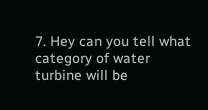7. Hey can you tell what category of water turbine will be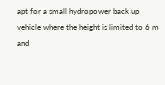apt for a small hydropower back up vehicle where the height is limited to 6 m and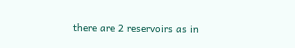there are 2 reservoirs as in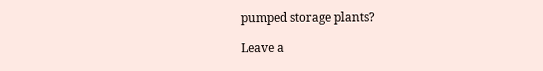pumped storage plants?

Leave a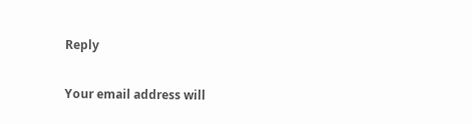Reply

Your email address will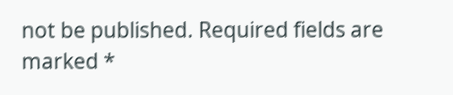not be published. Required fields are marked *